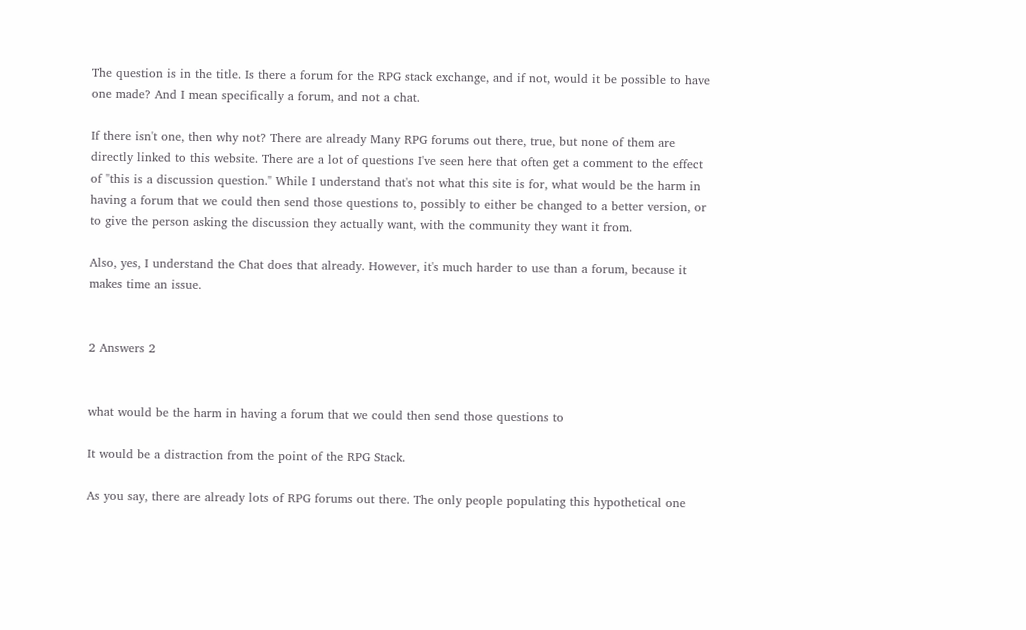The question is in the title. Is there a forum for the RPG stack exchange, and if not, would it be possible to have one made? And I mean specifically a forum, and not a chat.

If there isn't one, then why not? There are already Many RPG forums out there, true, but none of them are directly linked to this website. There are a lot of questions I've seen here that often get a comment to the effect of "this is a discussion question." While I understand that's not what this site is for, what would be the harm in having a forum that we could then send those questions to, possibly to either be changed to a better version, or to give the person asking the discussion they actually want, with the community they want it from.

Also, yes, I understand the Chat does that already. However, it's much harder to use than a forum, because it makes time an issue.


2 Answers 2


what would be the harm in having a forum that we could then send those questions to

It would be a distraction from the point of the RPG Stack.

As you say, there are already lots of RPG forums out there. The only people populating this hypothetical one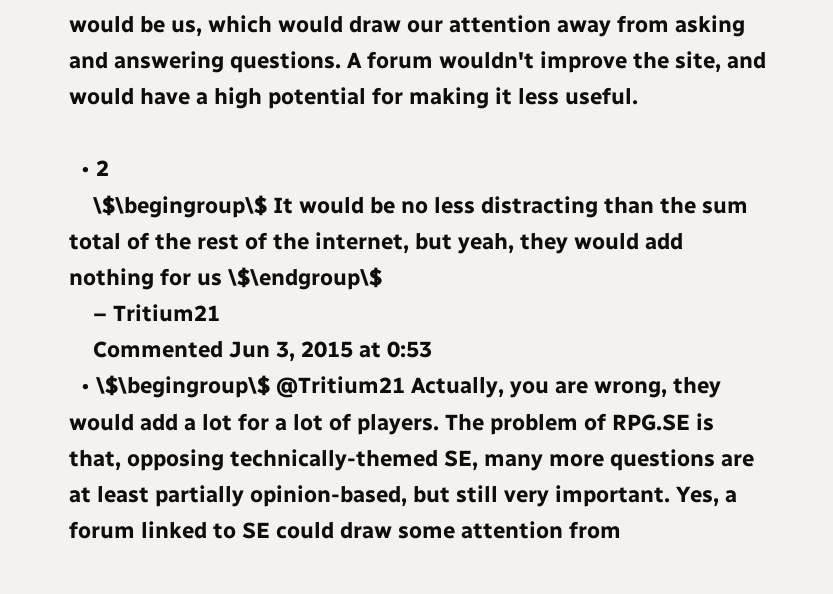would be us, which would draw our attention away from asking and answering questions. A forum wouldn't improve the site, and would have a high potential for making it less useful.

  • 2
    \$\begingroup\$ It would be no less distracting than the sum total of the rest of the internet, but yeah, they would add nothing for us \$\endgroup\$
    – Tritium21
    Commented Jun 3, 2015 at 0:53
  • \$\begingroup\$ @Tritium21 Actually, you are wrong, they would add a lot for a lot of players. The problem of RPG.SE is that, opposing technically-themed SE, many more questions are at least partially opinion-based, but still very important. Yes, a forum linked to SE could draw some attention from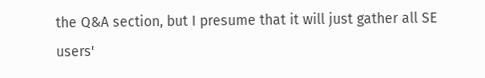the Q&A section, but I presume that it will just gather all SE users'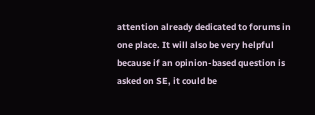attention already dedicated to forums in one place. It will also be very helpful because if an opinion-based question is asked on SE, it could be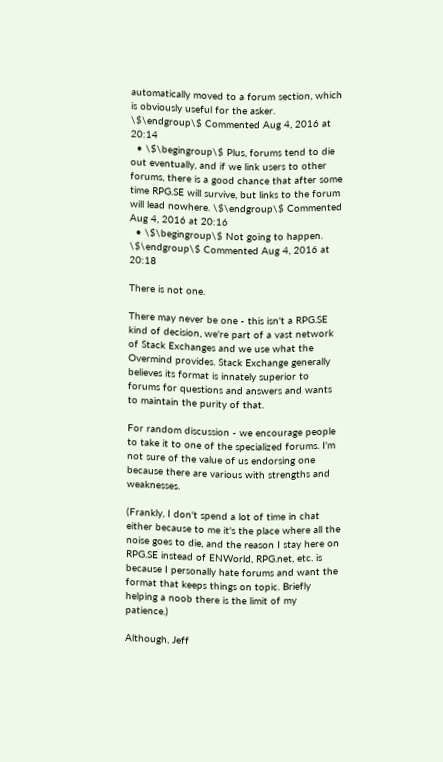automatically moved to a forum section, which is obviously useful for the asker. \$\endgroup\$ Commented Aug 4, 2016 at 20:14
  • \$\begingroup\$ Plus, forums tend to die out eventually, and if we link users to other forums, there is a good chance that after some time RPG.SE will survive, but links to the forum will lead nowhere. \$\endgroup\$ Commented Aug 4, 2016 at 20:16
  • \$\begingroup\$ Not going to happen. \$\endgroup\$ Commented Aug 4, 2016 at 20:18

There is not one.

There may never be one - this isn't a RPG.SE kind of decision, we're part of a vast network of Stack Exchanges and we use what the Overmind provides. Stack Exchange generally believes its format is innately superior to forums for questions and answers and wants to maintain the purity of that.

For random discussion - we encourage people to take it to one of the specialized forums. I'm not sure of the value of us endorsing one because there are various with strengths and weaknesses.

(Frankly, I don't spend a lot of time in chat either because to me it's the place where all the noise goes to die, and the reason I stay here on RPG.SE instead of ENWorld, RPG.net, etc. is because I personally hate forums and want the format that keeps things on topic. Briefly helping a noob there is the limit of my patience.)

Although, Jeff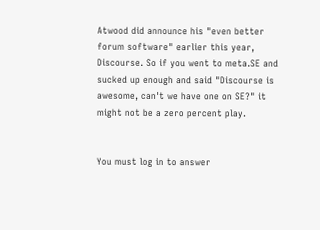Atwood did announce his "even better forum software" earlier this year, Discourse. So if you went to meta.SE and sucked up enough and said "Discourse is awesome, can't we have one on SE?" it might not be a zero percent play.


You must log in to answer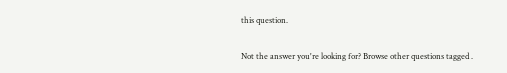this question.

Not the answer you're looking for? Browse other questions tagged .